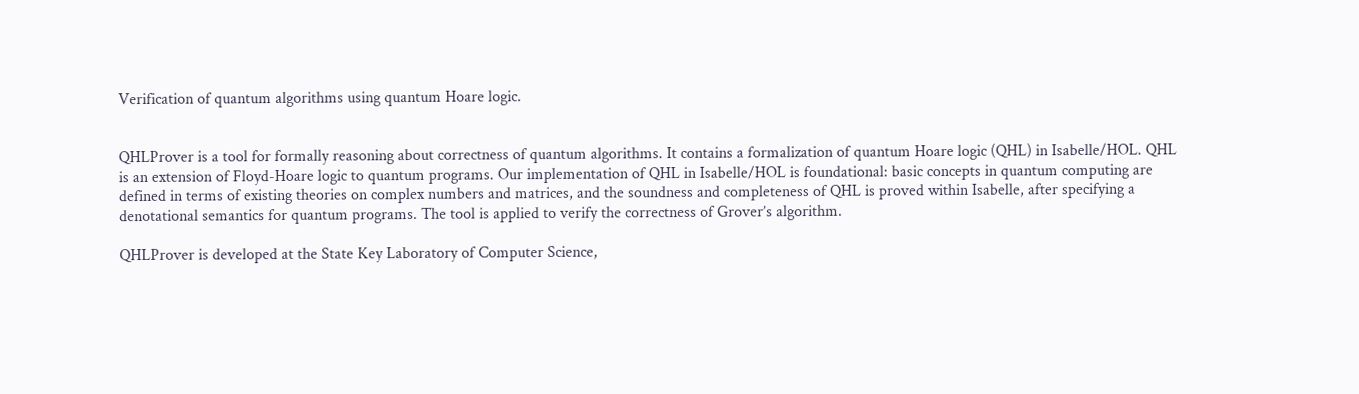Verification of quantum algorithms using quantum Hoare logic.


QHLProver is a tool for formally reasoning about correctness of quantum algorithms. It contains a formalization of quantum Hoare logic (QHL) in Isabelle/HOL. QHL is an extension of Floyd-Hoare logic to quantum programs. Our implementation of QHL in Isabelle/HOL is foundational: basic concepts in quantum computing are defined in terms of existing theories on complex numbers and matrices, and the soundness and completeness of QHL is proved within Isabelle, after specifying a denotational semantics for quantum programs. The tool is applied to verify the correctness of Grover’s algorithm.

QHLProver is developed at the State Key Laboratory of Computer Science,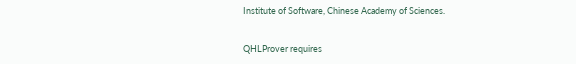Institute of Software, Chinese Academy of Sciences.


QHLProver requires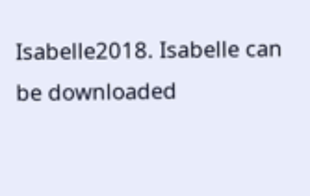Isabelle2018. Isabelle can be downloaded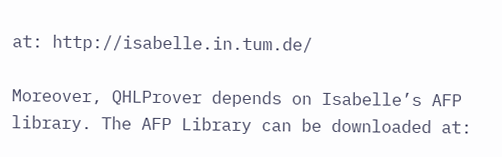at: http://isabelle.in.tum.de/

Moreover, QHLProver depends on Isabelle’s AFP library. The AFP Library can be downloaded at: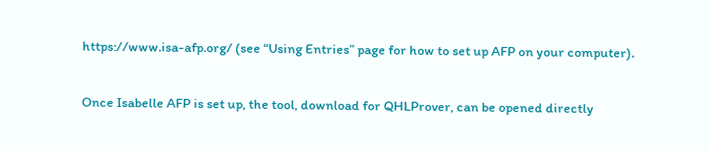https://www.isa-afp.org/ (see “Using Entries” page for how to set up AFP on your computer).

Once Isabelle AFP is set up, the tool, download for QHLProver, can be opened directly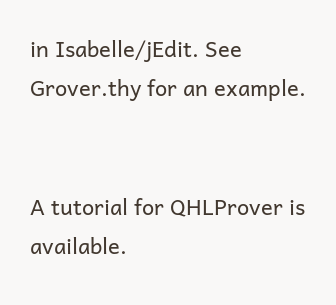in Isabelle/jEdit. See Grover.thy for an example.


A tutorial for QHLProver is available.